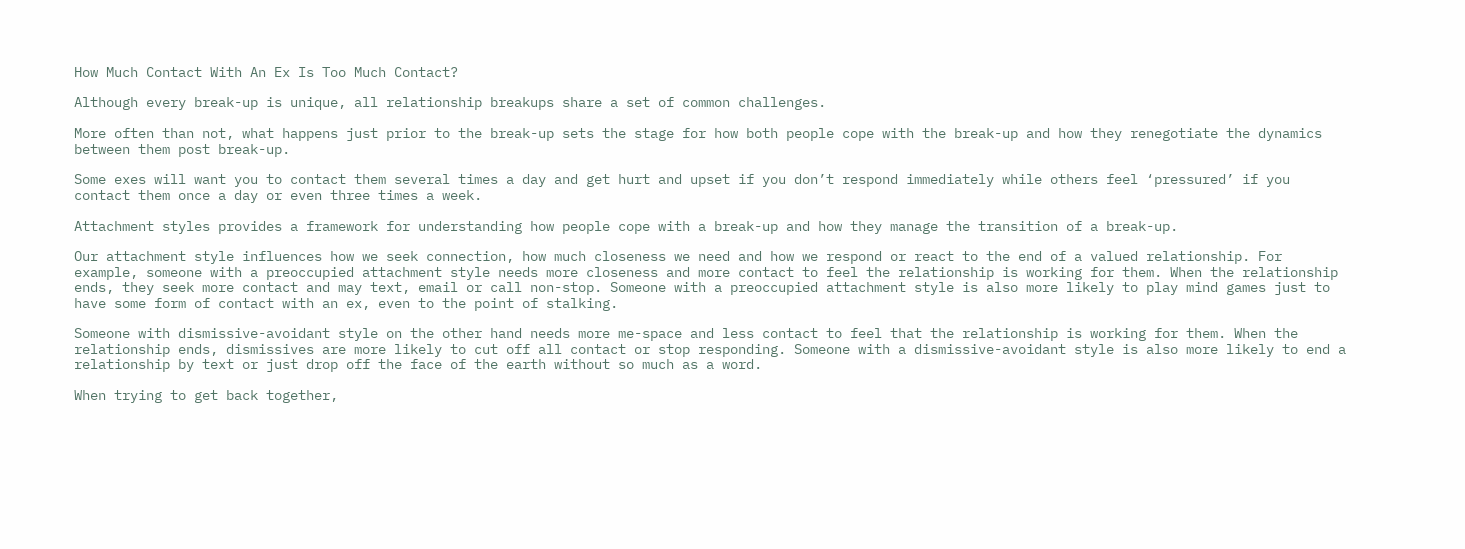How Much Contact With An Ex Is Too Much Contact?

Although every break-up is unique, all relationship breakups share a set of common challenges.

More often than not, what happens just prior to the break-up sets the stage for how both people cope with the break-up and how they renegotiate the dynamics between them post break-up.

Some exes will want you to contact them several times a day and get hurt and upset if you don’t respond immediately while others feel ‘pressured’ if you contact them once a day or even three times a week.

Attachment styles provides a framework for understanding how people cope with a break-up and how they manage the transition of a break-up.

Our attachment style influences how we seek connection, how much closeness we need and how we respond or react to the end of a valued relationship. For example, someone with a preoccupied attachment style needs more closeness and more contact to feel the relationship is working for them. When the relationship ends, they seek more contact and may text, email or call non-stop. Someone with a preoccupied attachment style is also more likely to play mind games just to have some form of contact with an ex, even to the point of stalking.

Someone with dismissive-avoidant style on the other hand needs more me-space and less contact to feel that the relationship is working for them. When the relationship ends, dismissives are more likely to cut off all contact or stop responding. Someone with a dismissive-avoidant style is also more likely to end a relationship by text or just drop off the face of the earth without so much as a word.

When trying to get back together,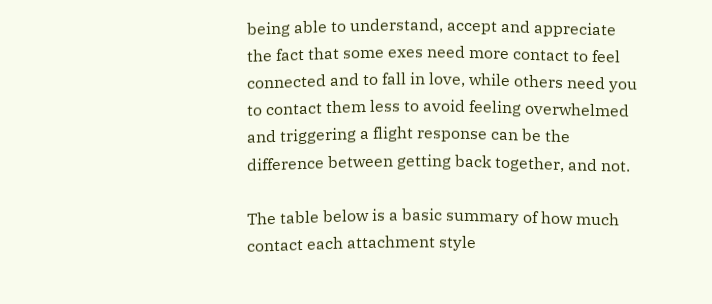being able to understand, accept and appreciate the fact that some exes need more contact to feel connected and to fall in love, while others need you to contact them less to avoid feeling overwhelmed and triggering a flight response can be the difference between getting back together, and not.

The table below is a basic summary of how much contact each attachment style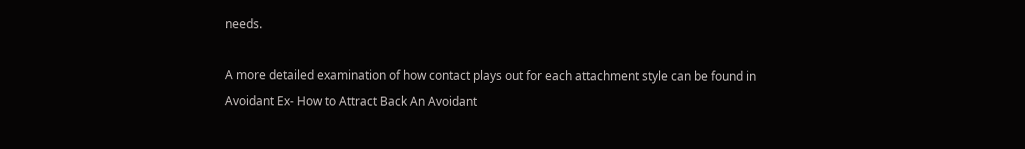needs.

A more detailed examination of how contact plays out for each attachment style can be found in Avoidant Ex- How to Attract Back An Avoidant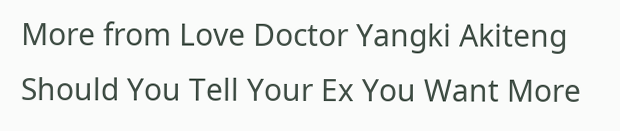More from Love Doctor Yangki Akiteng
Should You Tell Your Ex You Want More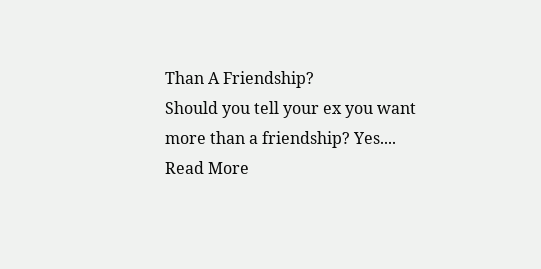Than A Friendship?
Should you tell your ex you want more than a friendship? Yes....
Read More